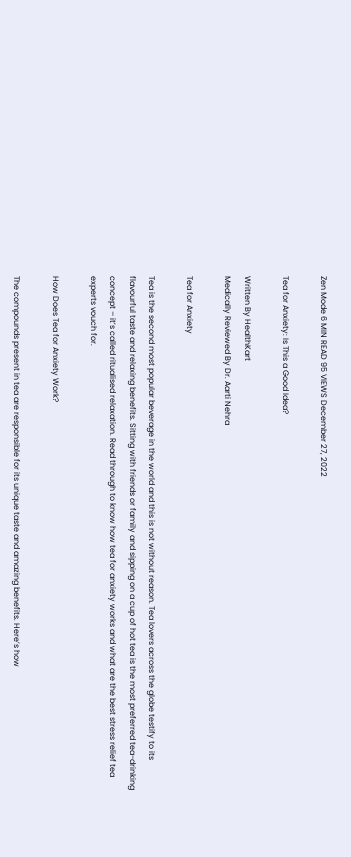Zen Mode 6 MIN READ 95 VIEWS December 27, 2022

Tea for Anxiety: Is This a Good Idea?

Written By HealthKart
Medically Reviewed By Dr. Aarti Nehra

Tea for Anxiety

Tea is the second most popular beverage in the world and this is not without reason. Tea lovers across the globe testify to its flavourful taste and relaxing benefits. Sitting with friends or family and sipping on a cup of hot tea is the most preferred tea-drinking concept – it’s called ritualised relaxation. Read through to know how tea for anxiety works and what are the best stress relief tea experts vouch for.

How Does Tea for Anxiety Work?

The compounds present in tea are responsible for its unique taste and amazing benefits. Here’s how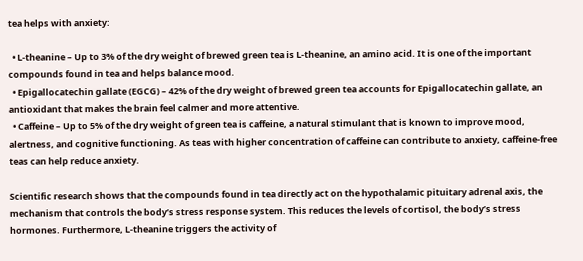tea helps with anxiety:

  • L-theanine – Up to 3% of the dry weight of brewed green tea is L-theanine, an amino acid. It is one of the important compounds found in tea and helps balance mood.
  • Epigallocatechin gallate (EGCG) – 42% of the dry weight of brewed green tea accounts for Epigallocatechin gallate, an antioxidant that makes the brain feel calmer and more attentive.
  • Caffeine – Up to 5% of the dry weight of green tea is caffeine, a natural stimulant that is known to improve mood, alertness, and cognitive functioning. As teas with higher concentration of caffeine can contribute to anxiety, caffeine-free teas can help reduce anxiety.

Scientific research shows that the compounds found in tea directly act on the hypothalamic pituitary adrenal axis, the mechanism that controls the body’s stress response system. This reduces the levels of cortisol, the body’s stress hormones. Furthermore, L-theanine triggers the activity of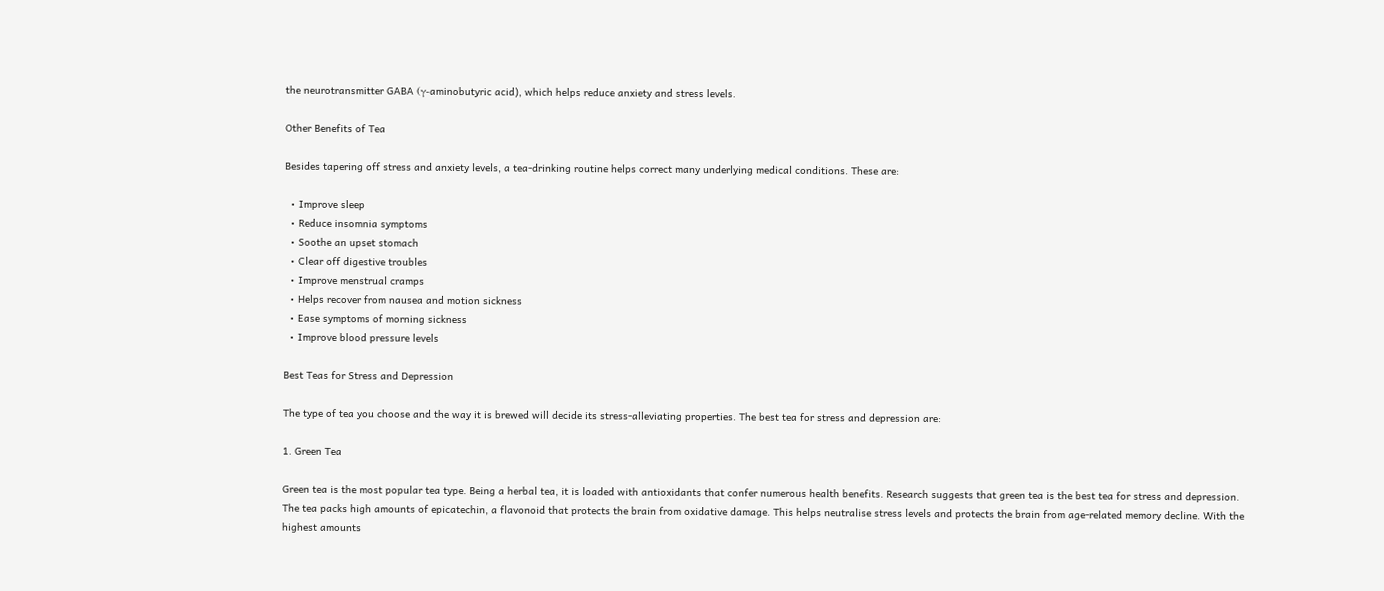the neurotransmitter GABA (γ-aminobutyric acid), which helps reduce anxiety and stress levels.

Other Benefits of Tea

Besides tapering off stress and anxiety levels, a tea-drinking routine helps correct many underlying medical conditions. These are:

  • Improve sleep
  • Reduce insomnia symptoms
  • Soothe an upset stomach
  • Clear off digestive troubles
  • Improve menstrual cramps
  • Helps recover from nausea and motion sickness
  • Ease symptoms of morning sickness
  • Improve blood pressure levels

Best Teas for Stress and Depression

The type of tea you choose and the way it is brewed will decide its stress-alleviating properties. The best tea for stress and depression are:

1. Green Tea

Green tea is the most popular tea type. Being a herbal tea, it is loaded with antioxidants that confer numerous health benefits. Research suggests that green tea is the best tea for stress and depression. The tea packs high amounts of epicatechin, a flavonoid that protects the brain from oxidative damage. This helps neutralise stress levels and protects the brain from age-related memory decline. With the highest amounts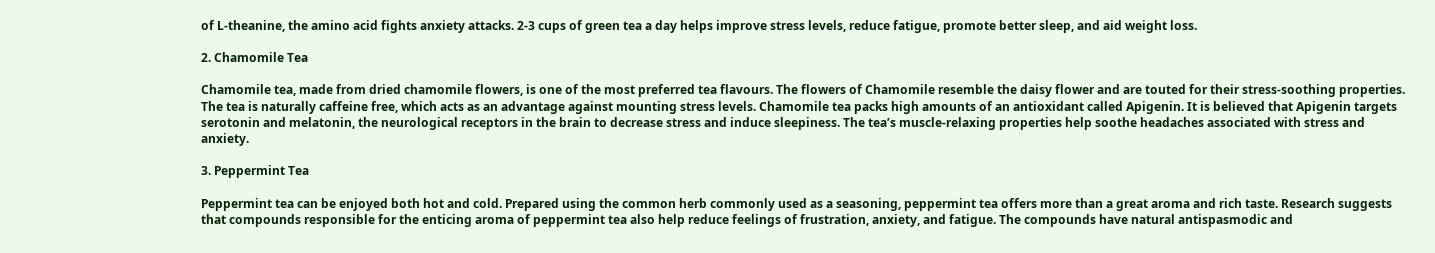of L-theanine, the amino acid fights anxiety attacks. 2-3 cups of green tea a day helps improve stress levels, reduce fatigue, promote better sleep, and aid weight loss.

2. Chamomile Tea

Chamomile tea, made from dried chamomile flowers, is one of the most preferred tea flavours. The flowers of Chamomile resemble the daisy flower and are touted for their stress-soothing properties. The tea is naturally caffeine free, which acts as an advantage against mounting stress levels. Chamomile tea packs high amounts of an antioxidant called Apigenin. It is believed that Apigenin targets serotonin and melatonin, the neurological receptors in the brain to decrease stress and induce sleepiness. The tea’s muscle-relaxing properties help soothe headaches associated with stress and anxiety.

3. Peppermint Tea

Peppermint tea can be enjoyed both hot and cold. Prepared using the common herb commonly used as a seasoning, peppermint tea offers more than a great aroma and rich taste. Research suggests that compounds responsible for the enticing aroma of peppermint tea also help reduce feelings of frustration, anxiety, and fatigue. The compounds have natural antispasmodic and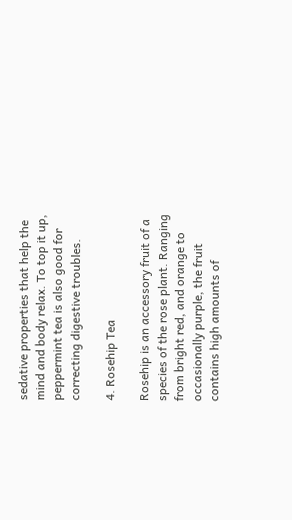sedative properties that help the mind and body relax. To top it up, peppermint tea is also good for correcting digestive troubles.

4. Rosehip Tea

Rosehip is an accessory fruit of a species of the rose plant. Ranging from bright red, and orange to occasionally purple, the fruit contains high amounts of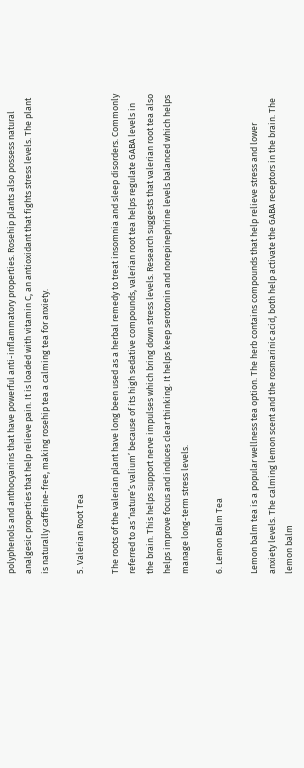polyphenols and anthocyanins that have powerful anti-inflammatory properties. Rosehip plants also possess natural analgesic properties that help relieve pain. It is loaded with vitamin C, an antioxidant that fights stress levels. The plant is naturally caffeine-free, making rosehip tea a calming tea for anxiety.

5. Valerian Root Tea

The roots of the valerian plant have long been used as a herbal remedy to treat insomnia and sleep disorders. Commonly referred to as ‘nature’s valium’ because of its high sedative compounds, valerian root tea helps regulate GABA levels in the brain. This helps support nerve impulses which bring down stress levels. Research suggests that valerian root tea also helps improve focus and induces clear thinking. It helps keep serotonin and norepinephrine levels balanced which helps manage long-term stress levels.

6. Lemon Balm Tea

Lemon balm tea is a popular wellness tea option. The herb contains compounds that help relieve stress and lower anxiety levels. The calming lemon scent and the rosmarinic acid, both help activate the GABA receptors in the brain. The lemon balm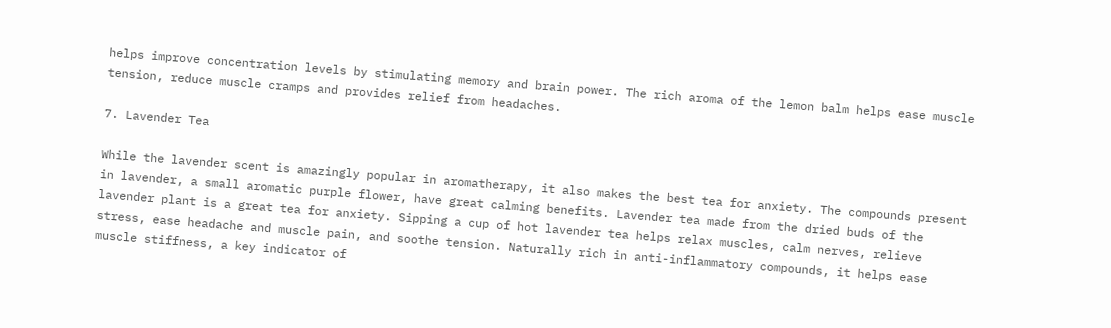helps improve concentration levels by stimulating memory and brain power. The rich aroma of the lemon balm helps ease muscle tension, reduce muscle cramps and provides relief from headaches.

7. Lavender Tea

While the lavender scent is amazingly popular in aromatherapy, it also makes the best tea for anxiety. The compounds present in lavender, a small aromatic purple flower, have great calming benefits. Lavender tea made from the dried buds of the lavender plant is a great tea for anxiety. Sipping a cup of hot lavender tea helps relax muscles, calm nerves, relieve stress, ease headache and muscle pain, and soothe tension. Naturally rich in anti-inflammatory compounds, it helps ease muscle stiffness, a key indicator of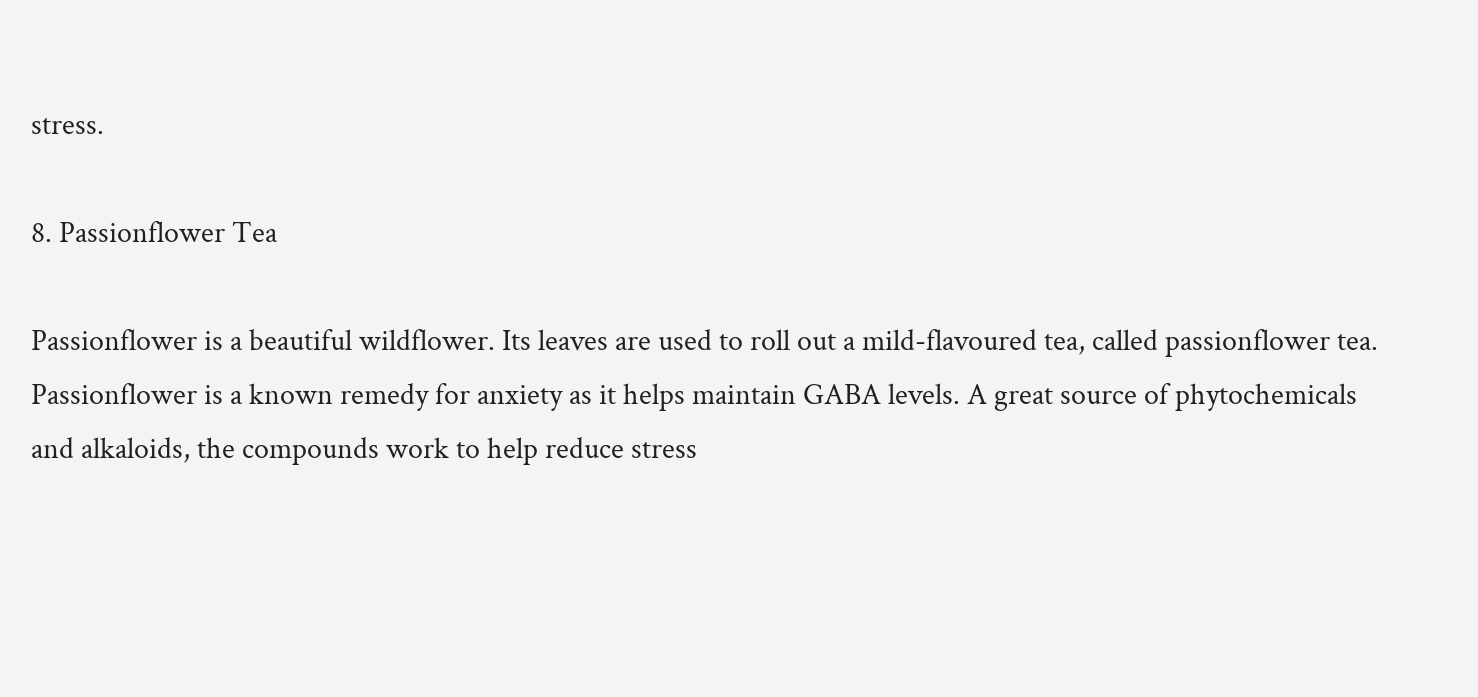stress.

8. Passionflower Tea

Passionflower is a beautiful wildflower. Its leaves are used to roll out a mild-flavoured tea, called passionflower tea. Passionflower is a known remedy for anxiety as it helps maintain GABA levels. A great source of phytochemicals and alkaloids, the compounds work to help reduce stress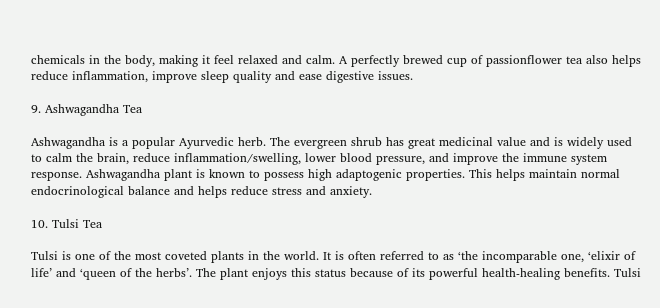chemicals in the body, making it feel relaxed and calm. A perfectly brewed cup of passionflower tea also helps reduce inflammation, improve sleep quality and ease digestive issues.

9. Ashwagandha Tea

Ashwagandha is a popular Ayurvedic herb. The evergreen shrub has great medicinal value and is widely used to calm the brain, reduce inflammation/swelling, lower blood pressure, and improve the immune system response. Ashwagandha plant is known to possess high adaptogenic properties. This helps maintain normal endocrinological balance and helps reduce stress and anxiety.

10. Tulsi Tea

Tulsi is one of the most coveted plants in the world. It is often referred to as ‘the incomparable one, ‘elixir of life’ and ‘queen of the herbs’. The plant enjoys this status because of its powerful health-healing benefits. Tulsi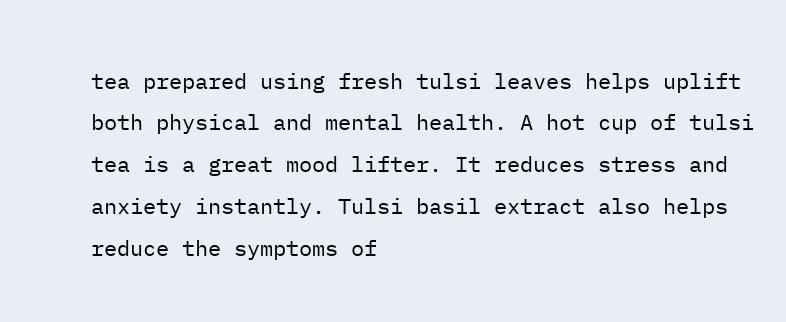tea prepared using fresh tulsi leaves helps uplift both physical and mental health. A hot cup of tulsi tea is a great mood lifter. It reduces stress and anxiety instantly. Tulsi basil extract also helps reduce the symptoms of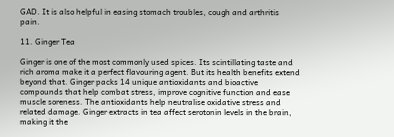GAD. It is also helpful in easing stomach troubles, cough and arthritis pain.

11. Ginger Tea

Ginger is one of the most commonly used spices. Its scintillating taste and rich aroma make it a perfect flavouring agent. But its health benefits extend beyond that. Ginger packs 14 unique antioxidants and bioactive compounds that help combat stress, improve cognitive function and ease muscle soreness. The antioxidants help neutralise oxidative stress and related damage. Ginger extracts in tea affect serotonin levels in the brain, making it the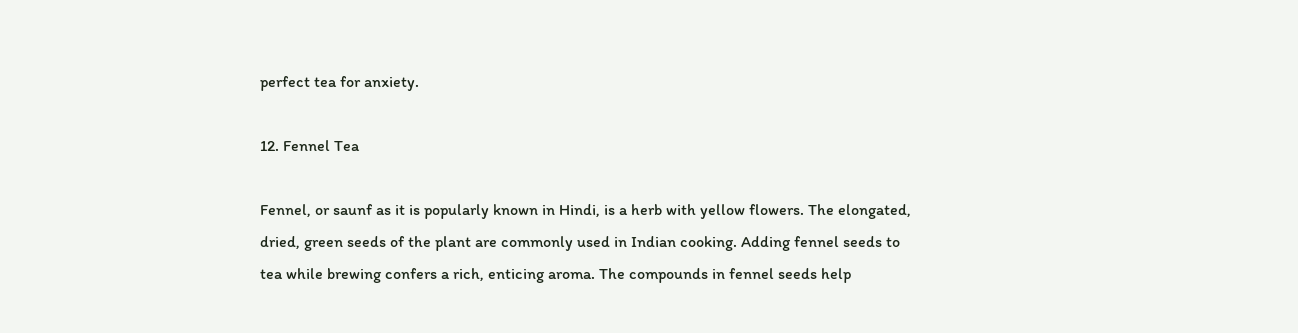perfect tea for anxiety.

12. Fennel Tea

Fennel, or saunf as it is popularly known in Hindi, is a herb with yellow flowers. The elongated, dried, green seeds of the plant are commonly used in Indian cooking. Adding fennel seeds to tea while brewing confers a rich, enticing aroma. The compounds in fennel seeds help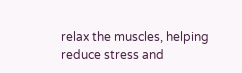relax the muscles, helping reduce stress and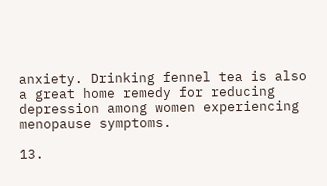anxiety. Drinking fennel tea is also a great home remedy for reducing depression among women experiencing menopause symptoms.

13.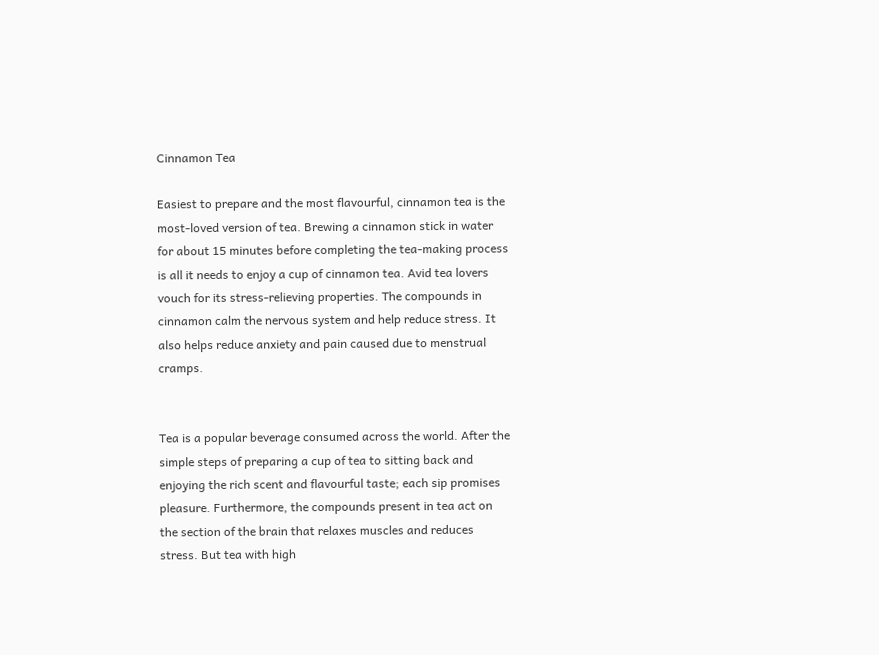Cinnamon Tea

Easiest to prepare and the most flavourful, cinnamon tea is the most-loved version of tea. Brewing a cinnamon stick in water for about 15 minutes before completing the tea-making process is all it needs to enjoy a cup of cinnamon tea. Avid tea lovers vouch for its stress-relieving properties. The compounds in cinnamon calm the nervous system and help reduce stress. It also helps reduce anxiety and pain caused due to menstrual cramps.


Tea is a popular beverage consumed across the world. After the simple steps of preparing a cup of tea to sitting back and enjoying the rich scent and flavourful taste; each sip promises pleasure. Furthermore, the compounds present in tea act on the section of the brain that relaxes muscles and reduces stress. But tea with high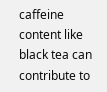caffeine content like black tea can contribute to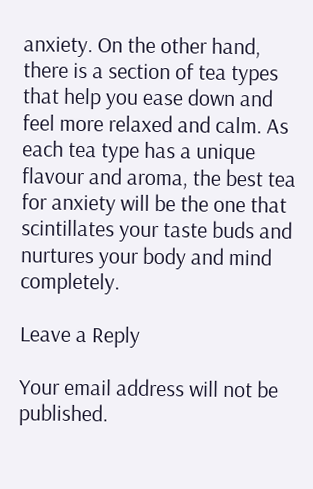anxiety. On the other hand, there is a section of tea types that help you ease down and feel more relaxed and calm. As each tea type has a unique flavour and aroma, the best tea for anxiety will be the one that scintillates your taste buds and nurtures your body and mind completely.

Leave a Reply

Your email address will not be published.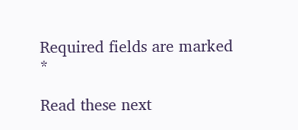Required fields are marked *

Read these next